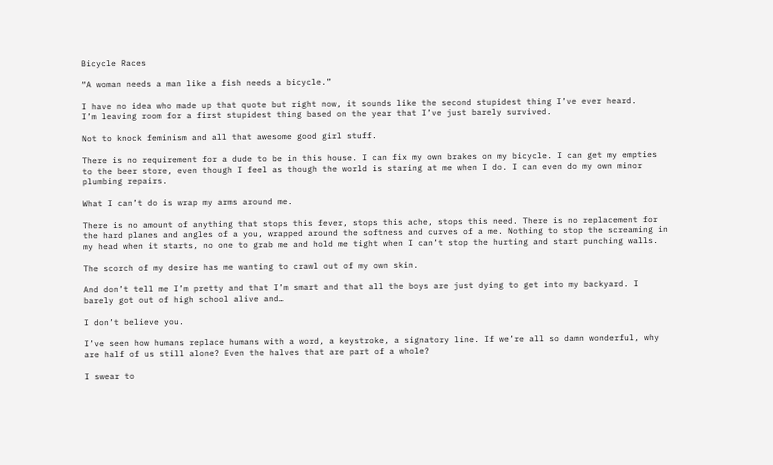Bicycle Races

“A woman needs a man like a fish needs a bicycle.”

I have no idea who made up that quote but right now, it sounds like the second stupidest thing I’ve ever heard.
I’m leaving room for a first stupidest thing based on the year that I’ve just barely survived.

Not to knock feminism and all that awesome good girl stuff.

There is no requirement for a dude to be in this house. I can fix my own brakes on my bicycle. I can get my empties to the beer store, even though I feel as though the world is staring at me when I do. I can even do my own minor plumbing repairs.

What I can’t do is wrap my arms around me.

There is no amount of anything that stops this fever, stops this ache, stops this need. There is no replacement for the hard planes and angles of a you, wrapped around the softness and curves of a me. Nothing to stop the screaming in my head when it starts, no one to grab me and hold me tight when I can’t stop the hurting and start punching walls.

The scorch of my desire has me wanting to crawl out of my own skin.

And don’t tell me I’m pretty and that I’m smart and that all the boys are just dying to get into my backyard. I barely got out of high school alive and…

I don’t believe you.

I’ve seen how humans replace humans with a word, a keystroke, a signatory line. If we’re all so damn wonderful, why are half of us still alone? Even the halves that are part of a whole?

I swear to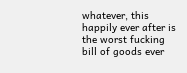whatever, this happily ever after is the worst fucking bill of goods ever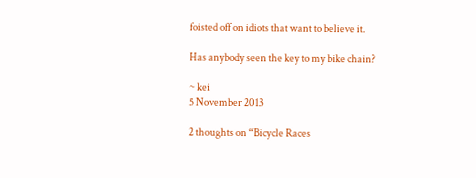foisted off on idiots that want to believe it.

Has anybody seen the key to my bike chain?

~ kei
5 November 2013

2 thoughts on “Bicycle Races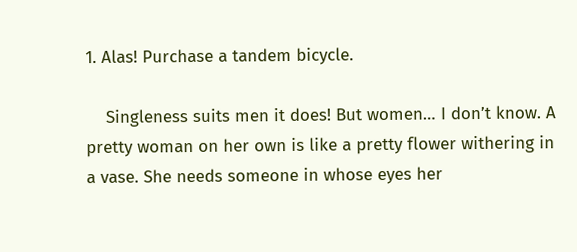1. Alas! Purchase a tandem bicycle.

    Singleness suits men it does! But women… I don’t know. A pretty woman on her own is like a pretty flower withering in a vase. She needs someone in whose eyes her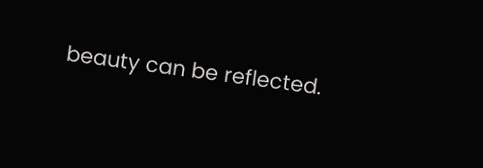beauty can be reflected.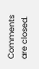Comments are closed.